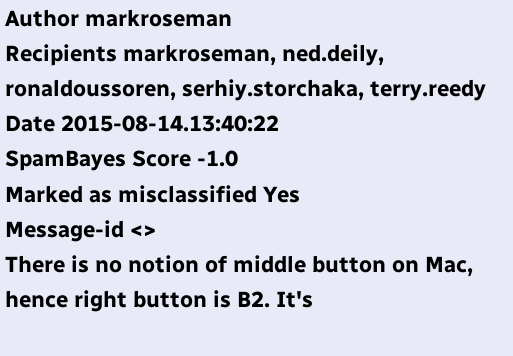Author markroseman
Recipients markroseman, ned.deily, ronaldoussoren, serhiy.storchaka, terry.reedy
Date 2015-08-14.13:40:22
SpamBayes Score -1.0
Marked as misclassified Yes
Message-id <>
There is no notion of middle button on Mac, hence right button is B2. It's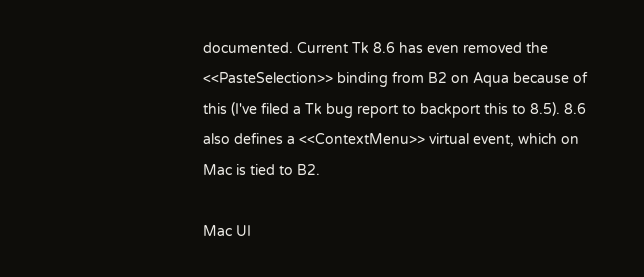documented. Current Tk 8.6 has even removed the <<PasteSelection>> binding from B2 on Aqua because of this (I've filed a Tk bug report to backport this to 8.5). 8.6 also defines a <<ContextMenu>> virtual event, which on Mac is tied to B2.

Mac UI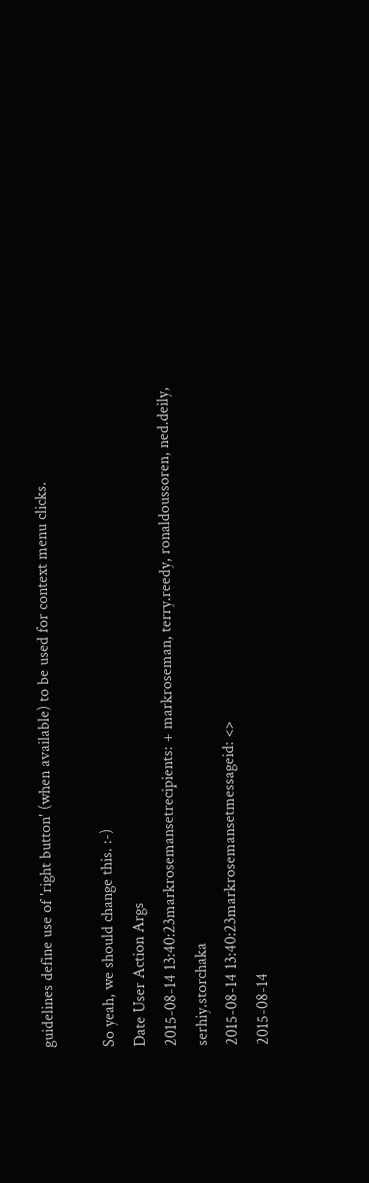guidelines define use of 'right button' (when available) to be used for context menu clicks.

So yeah, we should change this. :-)
Date User Action Args
2015-08-14 13:40:23markrosemansetrecipients: + markroseman, terry.reedy, ronaldoussoren, ned.deily, serhiy.storchaka
2015-08-14 13:40:23markrosemansetmessageid: <>
2015-08-14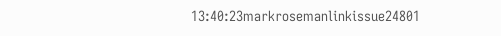13:40:23markrosemanlinkissue24801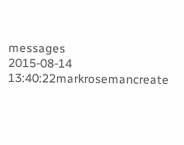messages
2015-08-14 13:40:22markrosemancreate